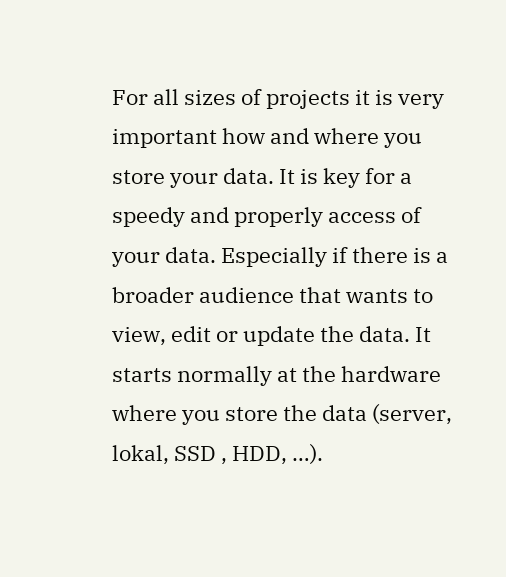For all sizes of projects it is very important how and where you store your data. It is key for a speedy and properly access of your data. Especially if there is a broader audience that wants to view, edit or update the data. It starts normally at the hardware where you store the data (server, lokal, SSD , HDD, …).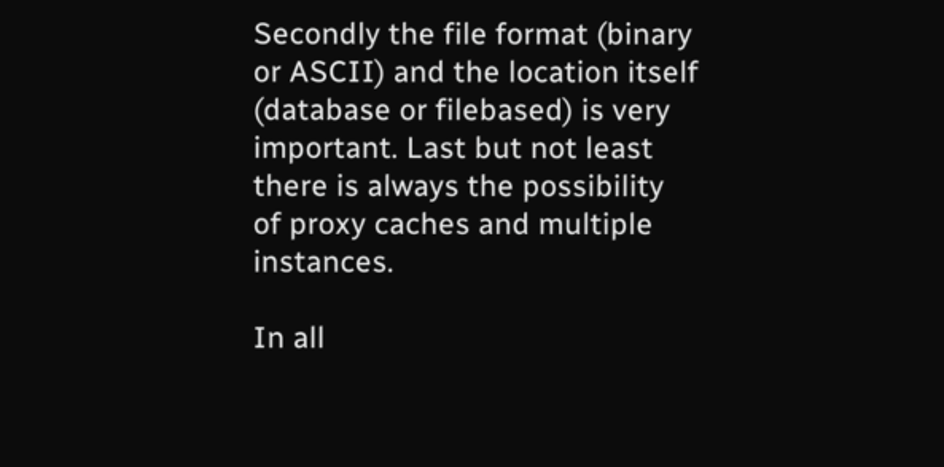Secondly the file format (binary or ASCII) and the location itself (database or filebased) is very important. Last but not least there is always the possibility of proxy caches and multiple instances.

In all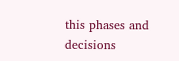this phases and decisions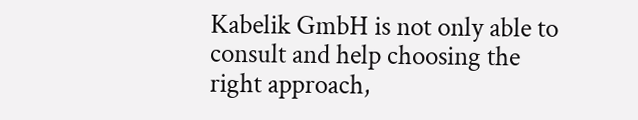Kabelik GmbH is not only able to consult and help choosing the right approach,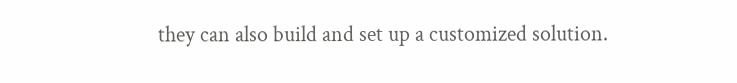they can also build and set up a customized solution.